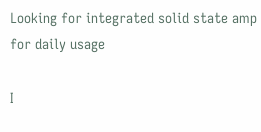Looking for integrated solid state amp for daily usage

I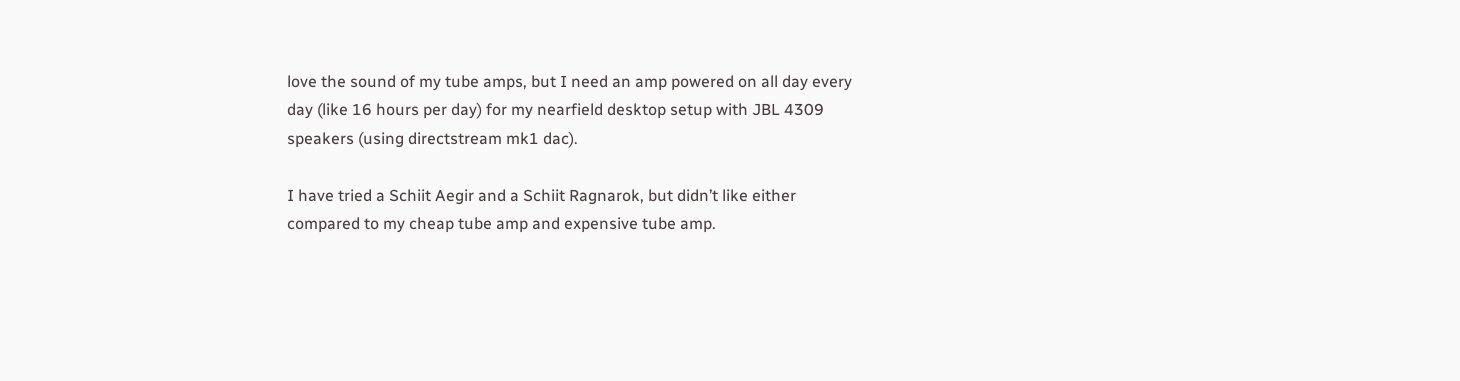love the sound of my tube amps, but I need an amp powered on all day every day (like 16 hours per day) for my nearfield desktop setup with JBL 4309 speakers (using directstream mk1 dac).

I have tried a Schiit Aegir and a Schiit Ragnarok, but didn’t like either compared to my cheap tube amp and expensive tube amp.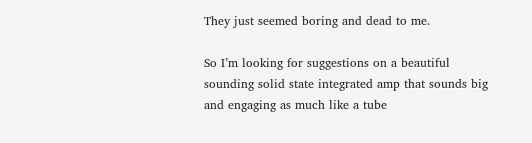They just seemed boring and dead to me.

So I’m looking for suggestions on a beautiful sounding solid state integrated amp that sounds big and engaging as much like a tube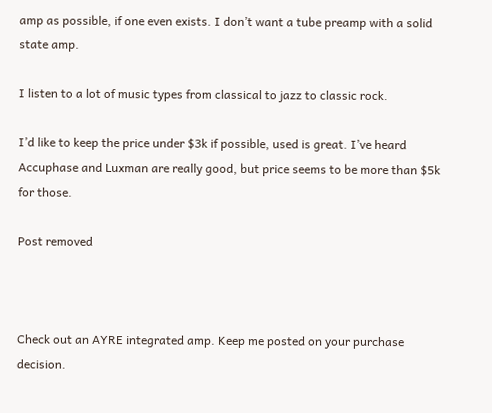amp as possible, if one even exists. I don’t want a tube preamp with a solid state amp.

I listen to a lot of music types from classical to jazz to classic rock.

I’d like to keep the price under $3k if possible, used is great. I’ve heard Accuphase and Luxman are really good, but price seems to be more than $5k for those.

Post removed



Check out an AYRE integrated amp. Keep me posted on your purchase decision.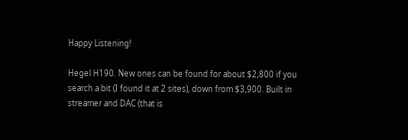Happy Listening!

Hegel H190. New ones can be found for about $2,800 if you search a bit (I found it at 2 sites), down from $3,900. Built in streamer and DAC (that is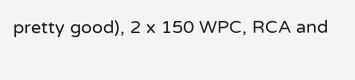pretty good), 2 x 150 WPC, RCA and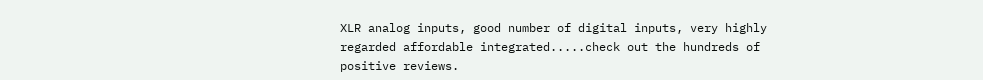XLR analog inputs, good number of digital inputs, very highly regarded affordable integrated.....check out the hundreds of positive reviews.